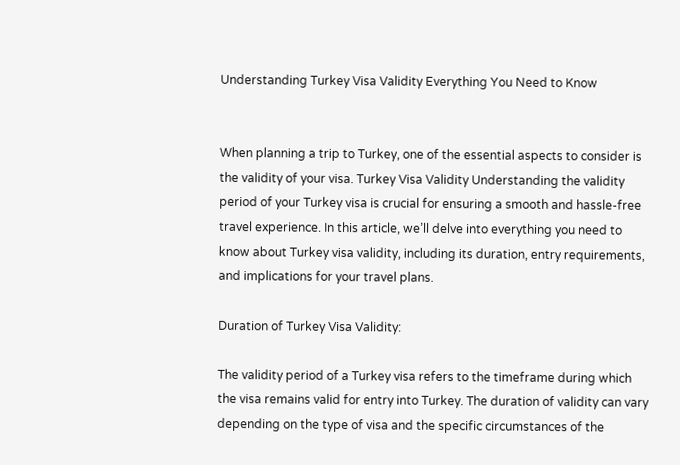Understanding Turkey Visa Validity Everything You Need to Know


When planning a trip to Turkey, one of the essential aspects to consider is the validity of your visa. Turkey Visa Validity Understanding the validity period of your Turkey visa is crucial for ensuring a smooth and hassle-free travel experience. In this article, we’ll delve into everything you need to know about Turkey visa validity, including its duration, entry requirements, and implications for your travel plans.

Duration of Turkey Visa Validity:

The validity period of a Turkey visa refers to the timeframe during which the visa remains valid for entry into Turkey. The duration of validity can vary depending on the type of visa and the specific circumstances of the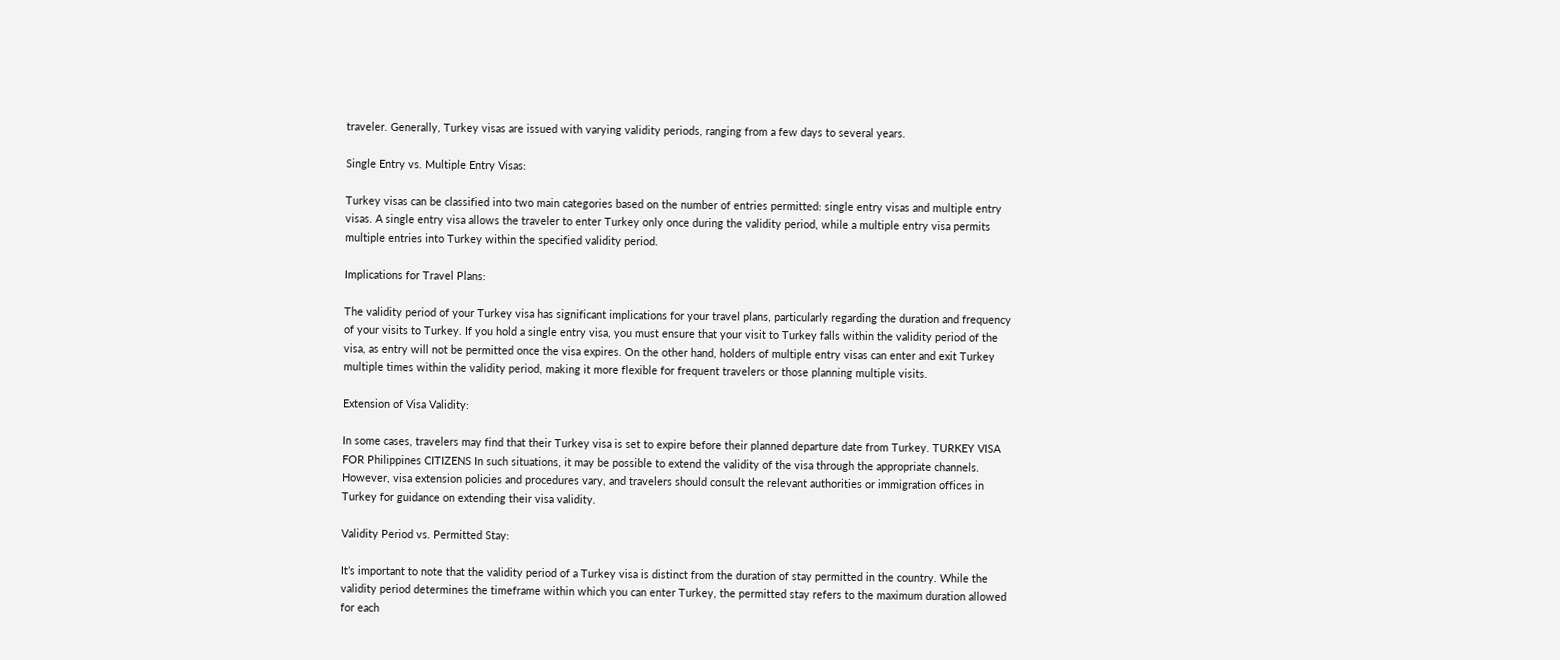traveler. Generally, Turkey visas are issued with varying validity periods, ranging from a few days to several years.

Single Entry vs. Multiple Entry Visas:

Turkey visas can be classified into two main categories based on the number of entries permitted: single entry visas and multiple entry visas. A single entry visa allows the traveler to enter Turkey only once during the validity period, while a multiple entry visa permits multiple entries into Turkey within the specified validity period.

Implications for Travel Plans:

The validity period of your Turkey visa has significant implications for your travel plans, particularly regarding the duration and frequency of your visits to Turkey. If you hold a single entry visa, you must ensure that your visit to Turkey falls within the validity period of the visa, as entry will not be permitted once the visa expires. On the other hand, holders of multiple entry visas can enter and exit Turkey multiple times within the validity period, making it more flexible for frequent travelers or those planning multiple visits.

Extension of Visa Validity:

In some cases, travelers may find that their Turkey visa is set to expire before their planned departure date from Turkey. TURKEY VISA FOR Philippines CITIZENS In such situations, it may be possible to extend the validity of the visa through the appropriate channels. However, visa extension policies and procedures vary, and travelers should consult the relevant authorities or immigration offices in Turkey for guidance on extending their visa validity.

Validity Period vs. Permitted Stay:

It’s important to note that the validity period of a Turkey visa is distinct from the duration of stay permitted in the country. While the validity period determines the timeframe within which you can enter Turkey, the permitted stay refers to the maximum duration allowed for each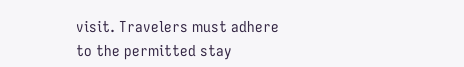visit. Travelers must adhere to the permitted stay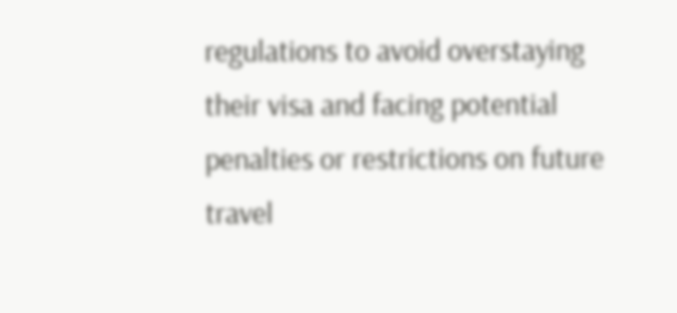regulations to avoid overstaying their visa and facing potential penalties or restrictions on future travel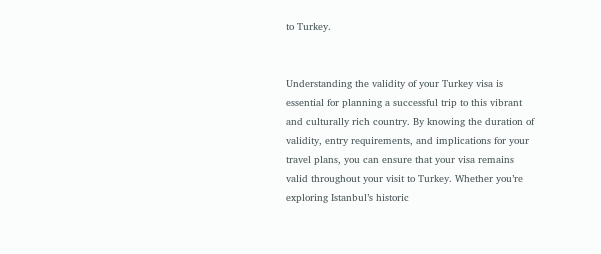to Turkey.


Understanding the validity of your Turkey visa is essential for planning a successful trip to this vibrant and culturally rich country. By knowing the duration of validity, entry requirements, and implications for your travel plans, you can ensure that your visa remains valid throughout your visit to Turkey. Whether you’re exploring Istanbul’s historic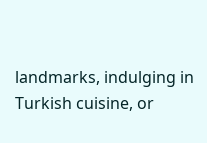landmarks, indulging in Turkish cuisine, or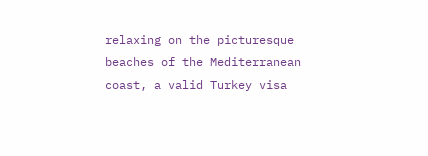relaxing on the picturesque beaches of the Mediterranean coast, a valid Turkey visa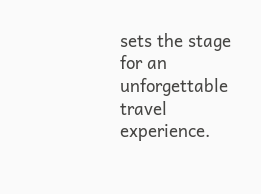sets the stage for an unforgettable travel experience.